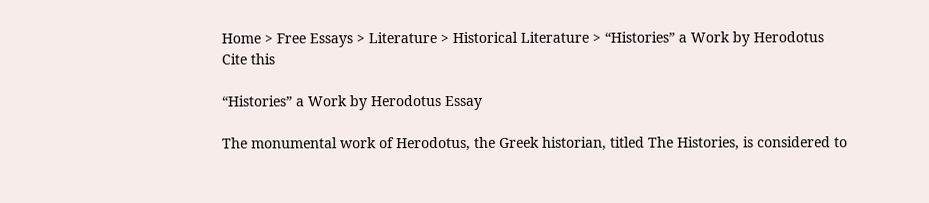Home > Free Essays > Literature > Historical Literature > “Histories” a Work by Herodotus
Cite this

“Histories” a Work by Herodotus Essay

The monumental work of Herodotus, the Greek historian, titled The Histories, is considered to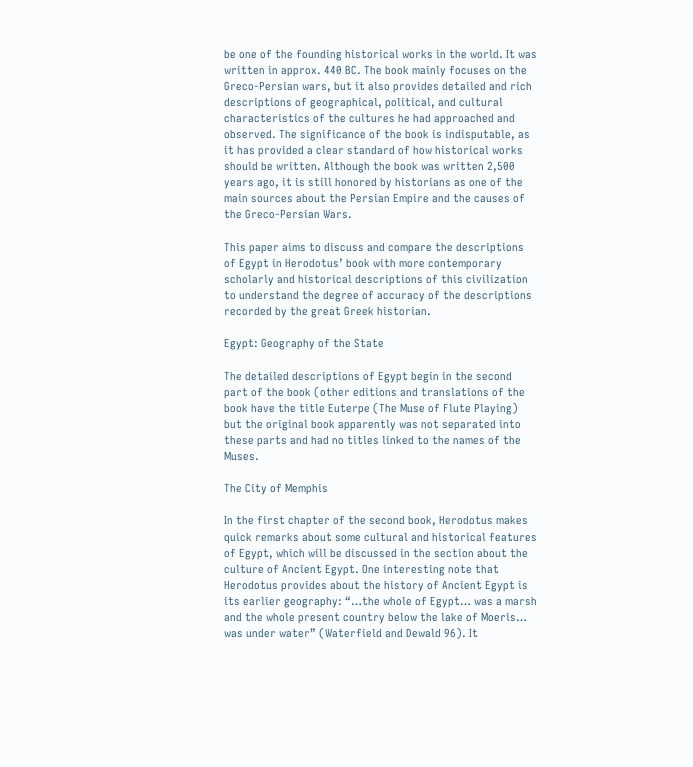be one of the founding historical works in the world. It was written in approx. 440 BC. The book mainly focuses on the Greco-Persian wars, but it also provides detailed and rich descriptions of geographical, political, and cultural characteristics of the cultures he had approached and observed. The significance of the book is indisputable, as it has provided a clear standard of how historical works should be written. Although the book was written 2,500 years ago, it is still honored by historians as one of the main sources about the Persian Empire and the causes of the Greco-Persian Wars.

This paper aims to discuss and compare the descriptions of Egypt in Herodotus’ book with more contemporary scholarly and historical descriptions of this civilization to understand the degree of accuracy of the descriptions recorded by the great Greek historian.

Egypt: Geography of the State

The detailed descriptions of Egypt begin in the second part of the book (other editions and translations of the book have the title Euterpe (The Muse of Flute Playing) but the original book apparently was not separated into these parts and had no titles linked to the names of the Muses.

The City of Memphis

In the first chapter of the second book, Herodotus makes quick remarks about some cultural and historical features of Egypt, which will be discussed in the section about the culture of Ancient Egypt. One interesting note that Herodotus provides about the history of Ancient Egypt is its earlier geography: “…the whole of Egypt… was a marsh and the whole present country below the lake of Moeris… was under water” (Waterfield and Dewald 96). It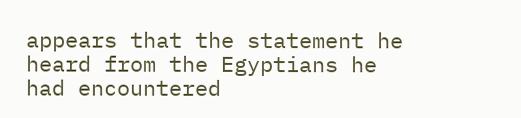appears that the statement he heard from the Egyptians he had encountered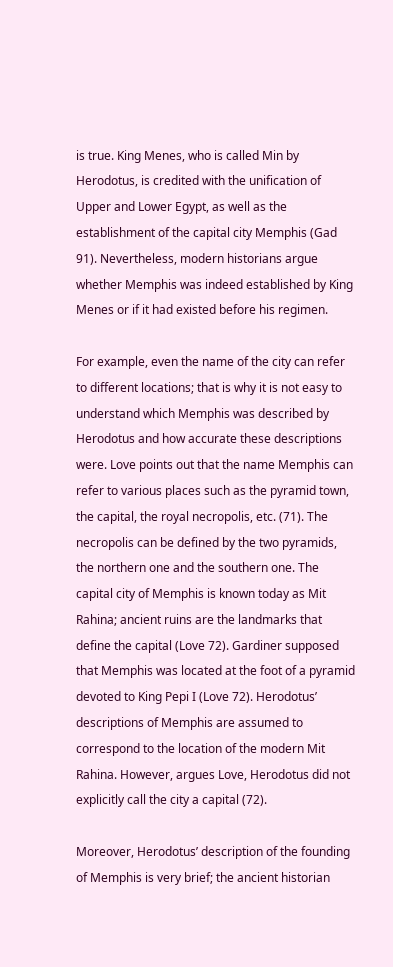is true. King Menes, who is called Min by Herodotus, is credited with the unification of Upper and Lower Egypt, as well as the establishment of the capital city Memphis (Gad 91). Nevertheless, modern historians argue whether Memphis was indeed established by King Menes or if it had existed before his regimen.

For example, even the name of the city can refer to different locations; that is why it is not easy to understand which Memphis was described by Herodotus and how accurate these descriptions were. Love points out that the name Memphis can refer to various places such as the pyramid town, the capital, the royal necropolis, etc. (71). The necropolis can be defined by the two pyramids, the northern one and the southern one. The capital city of Memphis is known today as Mit Rahina; ancient ruins are the landmarks that define the capital (Love 72). Gardiner supposed that Memphis was located at the foot of a pyramid devoted to King Pepi I (Love 72). Herodotus’ descriptions of Memphis are assumed to correspond to the location of the modern Mit Rahina. However, argues Love, Herodotus did not explicitly call the city a capital (72).

Moreover, Herodotus’ description of the founding of Memphis is very brief; the ancient historian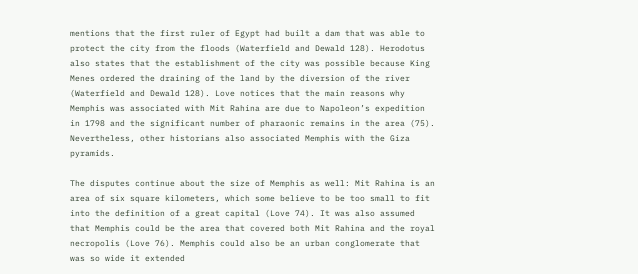mentions that the first ruler of Egypt had built a dam that was able to protect the city from the floods (Waterfield and Dewald 128). Herodotus also states that the establishment of the city was possible because King Menes ordered the draining of the land by the diversion of the river (Waterfield and Dewald 128). Love notices that the main reasons why Memphis was associated with Mit Rahina are due to Napoleon’s expedition in 1798 and the significant number of pharaonic remains in the area (75). Nevertheless, other historians also associated Memphis with the Giza pyramids.

The disputes continue about the size of Memphis as well: Mit Rahina is an area of six square kilometers, which some believe to be too small to fit into the definition of a great capital (Love 74). It was also assumed that Memphis could be the area that covered both Mit Rahina and the royal necropolis (Love 76). Memphis could also be an urban conglomerate that was so wide it extended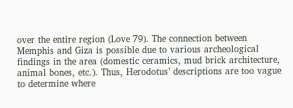over the entire region (Love 79). The connection between Memphis and Giza is possible due to various archeological findings in the area (domestic ceramics, mud brick architecture, animal bones, etc.). Thus, Herodotus’ descriptions are too vague to determine where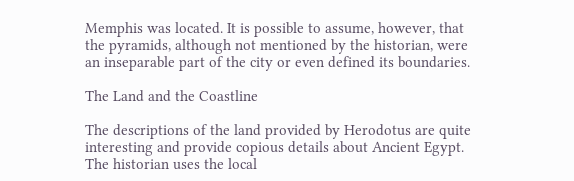Memphis was located. It is possible to assume, however, that the pyramids, although not mentioned by the historian, were an inseparable part of the city or even defined its boundaries.

The Land and the Coastline

The descriptions of the land provided by Herodotus are quite interesting and provide copious details about Ancient Egypt. The historian uses the local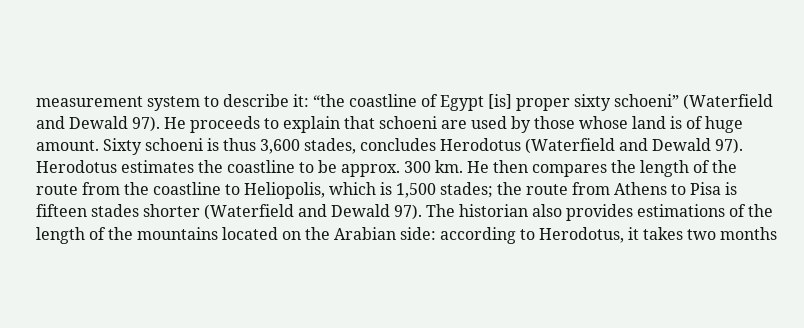measurement system to describe it: “the coastline of Egypt [is] proper sixty schoeni” (Waterfield and Dewald 97). He proceeds to explain that schoeni are used by those whose land is of huge amount. Sixty schoeni is thus 3,600 stades, concludes Herodotus (Waterfield and Dewald 97). Herodotus estimates the coastline to be approx. 300 km. He then compares the length of the route from the coastline to Heliopolis, which is 1,500 stades; the route from Athens to Pisa is fifteen stades shorter (Waterfield and Dewald 97). The historian also provides estimations of the length of the mountains located on the Arabian side: according to Herodotus, it takes two months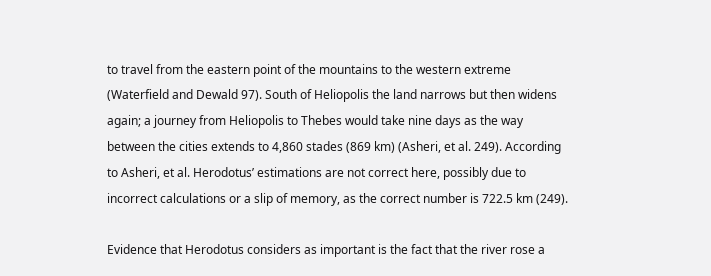to travel from the eastern point of the mountains to the western extreme (Waterfield and Dewald 97). South of Heliopolis the land narrows but then widens again; a journey from Heliopolis to Thebes would take nine days as the way between the cities extends to 4,860 stades (869 km) (Asheri, et al. 249). According to Asheri, et al. Herodotus’ estimations are not correct here, possibly due to incorrect calculations or a slip of memory, as the correct number is 722.5 km (249).

Evidence that Herodotus considers as important is the fact that the river rose a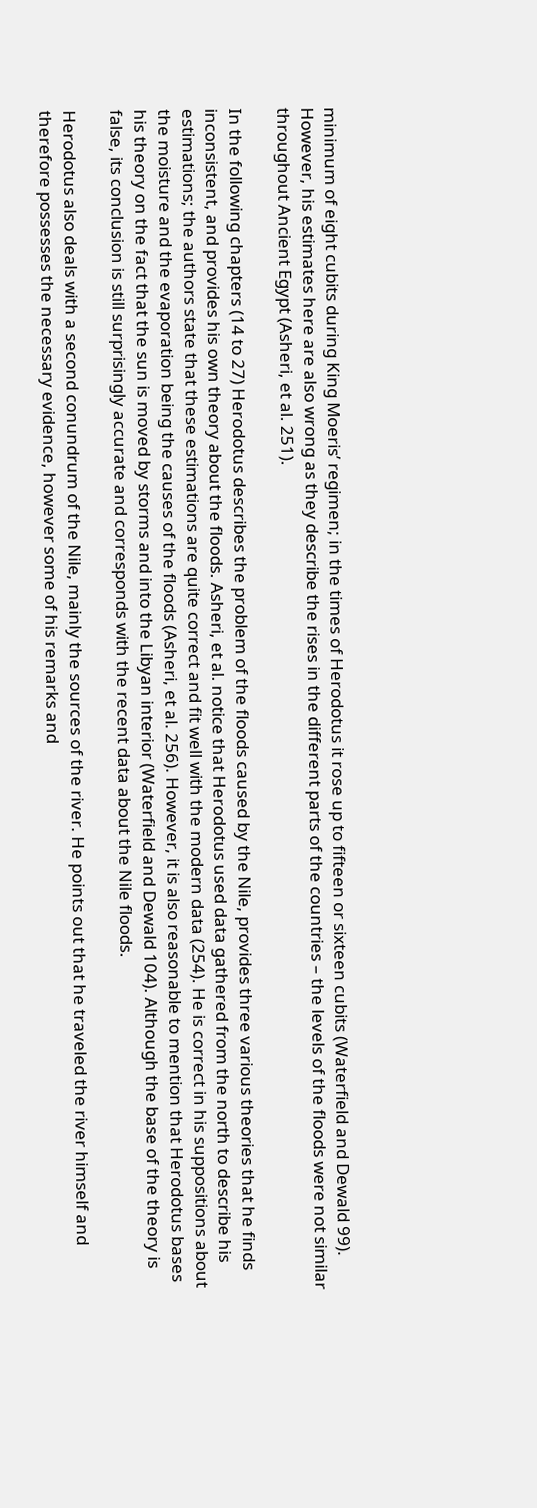minimum of eight cubits during King Moeris’ regimen; in the times of Herodotus it rose up to fifteen or sixteen cubits (Waterfield and Dewald 99). However, his estimates here are also wrong as they describe the rises in the different parts of the countries – the levels of the floods were not similar throughout Ancient Egypt (Asheri, et al. 251).

In the following chapters (14 to 27) Herodotus describes the problem of the floods caused by the Nile, provides three various theories that he finds inconsistent, and provides his own theory about the floods. Asheri, et al. notice that Herodotus used data gathered from the north to describe his estimations; the authors state that these estimations are quite correct and fit well with the modern data (254). He is correct in his suppositions about the moisture and the evaporation being the causes of the floods (Asheri, et al. 256). However, it is also reasonable to mention that Herodotus bases his theory on the fact that the sun is moved by storms and into the Libyan interior (Waterfield and Dewald 104). Although the base of the theory is false, its conclusion is still surprisingly accurate and corresponds with the recent data about the Nile floods.

Herodotus also deals with a second conundrum of the Nile, mainly the sources of the river. He points out that he traveled the river himself and therefore possesses the necessary evidence, however some of his remarks and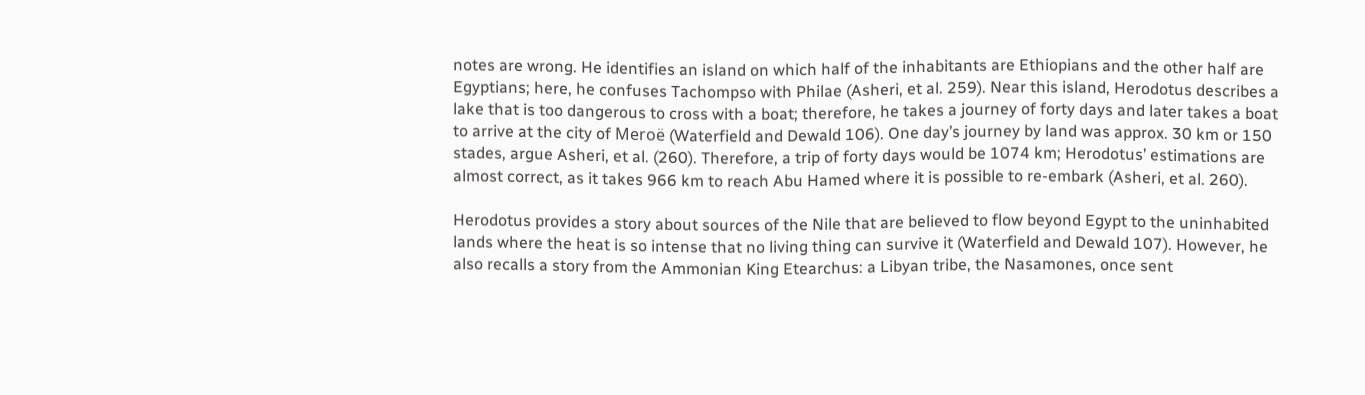notes are wrong. He identifies an island on which half of the inhabitants are Ethiopians and the other half are Egyptians; here, he confuses Tachompso with Philae (Asheri, et al. 259). Near this island, Herodotus describes a lake that is too dangerous to cross with a boat; therefore, he takes a journey of forty days and later takes a boat to arrive at the city of Meroë (Waterfield and Dewald 106). One day’s journey by land was approx. 30 km or 150 stades, argue Asheri, et al. (260). Therefore, a trip of forty days would be 1074 km; Herodotus’ estimations are almost correct, as it takes 966 km to reach Abu Hamed where it is possible to re-embark (Asheri, et al. 260).

Herodotus provides a story about sources of the Nile that are believed to flow beyond Egypt to the uninhabited lands where the heat is so intense that no living thing can survive it (Waterfield and Dewald 107). However, he also recalls a story from the Ammonian King Etearchus: a Libyan tribe, the Nasamones, once sent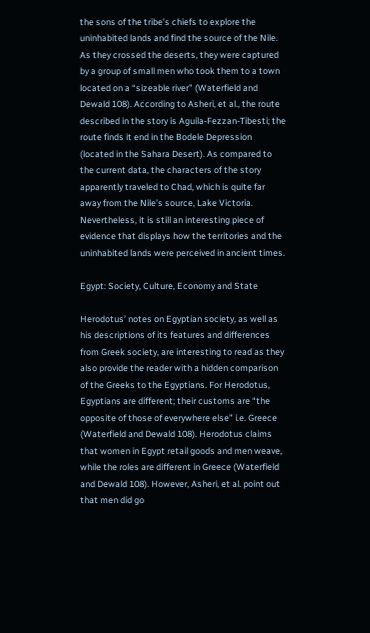the sons of the tribe’s chiefs to explore the uninhabited lands and find the source of the Nile. As they crossed the deserts, they were captured by a group of small men who took them to a town located on a “sizeable river” (Waterfield and Dewald 108). According to Asheri, et al., the route described in the story is Aguila-Fezzan-Tibesti; the route finds it end in the Bodele Depression (located in the Sahara Desert). As compared to the current data, the characters of the story apparently traveled to Chad, which is quite far away from the Nile’s source, Lake Victoria. Nevertheless, it is still an interesting piece of evidence that displays how the territories and the uninhabited lands were perceived in ancient times.

Egypt: Society, Culture, Economy and State

Herodotus’ notes on Egyptian society, as well as his descriptions of its features and differences from Greek society, are interesting to read as they also provide the reader with a hidden comparison of the Greeks to the Egyptians. For Herodotus, Egyptians are different; their customs are “the opposite of those of everywhere else” i.e. Greece (Waterfield and Dewald 108). Herodotus claims that women in Egypt retail goods and men weave, while the roles are different in Greece (Waterfield and Dewald 108). However, Asheri, et al. point out that men did go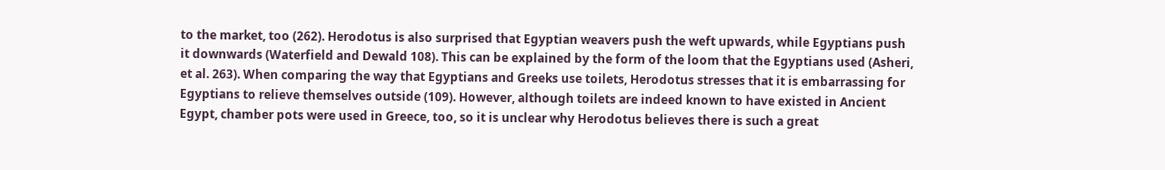to the market, too (262). Herodotus is also surprised that Egyptian weavers push the weft upwards, while Egyptians push it downwards (Waterfield and Dewald 108). This can be explained by the form of the loom that the Egyptians used (Asheri, et al. 263). When comparing the way that Egyptians and Greeks use toilets, Herodotus stresses that it is embarrassing for Egyptians to relieve themselves outside (109). However, although toilets are indeed known to have existed in Ancient Egypt, chamber pots were used in Greece, too, so it is unclear why Herodotus believes there is such a great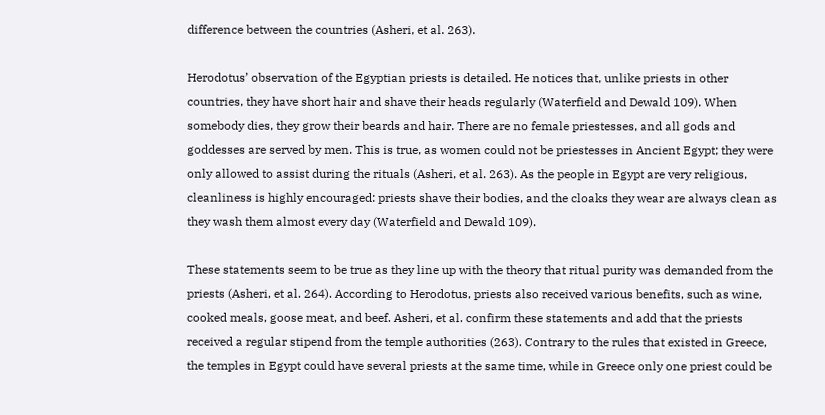difference between the countries (Asheri, et al. 263).

Herodotus’ observation of the Egyptian priests is detailed. He notices that, unlike priests in other countries, they have short hair and shave their heads regularly (Waterfield and Dewald 109). When somebody dies, they grow their beards and hair. There are no female priestesses, and all gods and goddesses are served by men. This is true, as women could not be priestesses in Ancient Egypt; they were only allowed to assist during the rituals (Asheri, et al. 263). As the people in Egypt are very religious, cleanliness is highly encouraged: priests shave their bodies, and the cloaks they wear are always clean as they wash them almost every day (Waterfield and Dewald 109).

These statements seem to be true as they line up with the theory that ritual purity was demanded from the priests (Asheri, et al. 264). According to Herodotus, priests also received various benefits, such as wine, cooked meals, goose meat, and beef. Asheri, et al. confirm these statements and add that the priests received a regular stipend from the temple authorities (263). Contrary to the rules that existed in Greece, the temples in Egypt could have several priests at the same time, while in Greece only one priest could be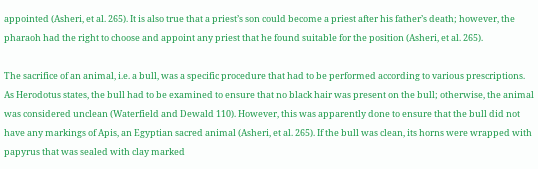appointed (Asheri, et al. 265). It is also true that a priest’s son could become a priest after his father’s death; however, the pharaoh had the right to choose and appoint any priest that he found suitable for the position (Asheri, et al. 265).

The sacrifice of an animal, i.e. a bull, was a specific procedure that had to be performed according to various prescriptions. As Herodotus states, the bull had to be examined to ensure that no black hair was present on the bull; otherwise, the animal was considered unclean (Waterfield and Dewald 110). However, this was apparently done to ensure that the bull did not have any markings of Apis, an Egyptian sacred animal (Asheri, et al. 265). If the bull was clean, its horns were wrapped with papyrus that was sealed with clay marked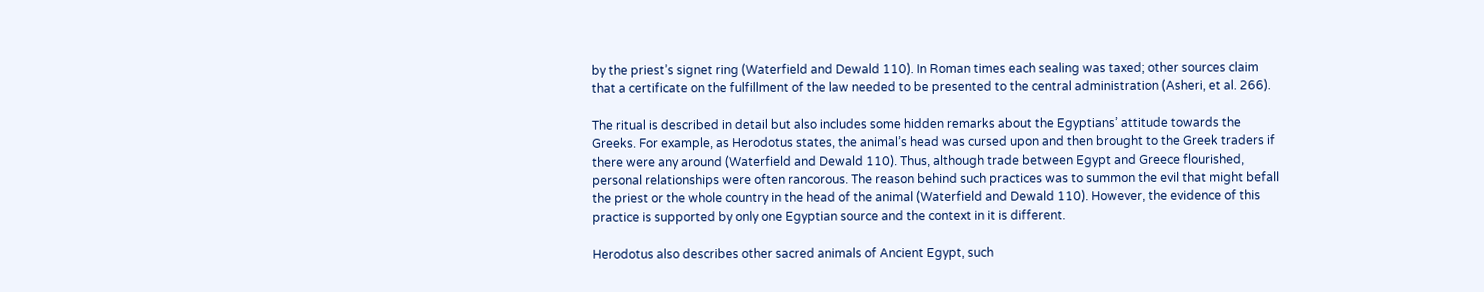by the priest’s signet ring (Waterfield and Dewald 110). In Roman times each sealing was taxed; other sources claim that a certificate on the fulfillment of the law needed to be presented to the central administration (Asheri, et al. 266).

The ritual is described in detail but also includes some hidden remarks about the Egyptians’ attitude towards the Greeks. For example, as Herodotus states, the animal’s head was cursed upon and then brought to the Greek traders if there were any around (Waterfield and Dewald 110). Thus, although trade between Egypt and Greece flourished, personal relationships were often rancorous. The reason behind such practices was to summon the evil that might befall the priest or the whole country in the head of the animal (Waterfield and Dewald 110). However, the evidence of this practice is supported by only one Egyptian source and the context in it is different.

Herodotus also describes other sacred animals of Ancient Egypt, such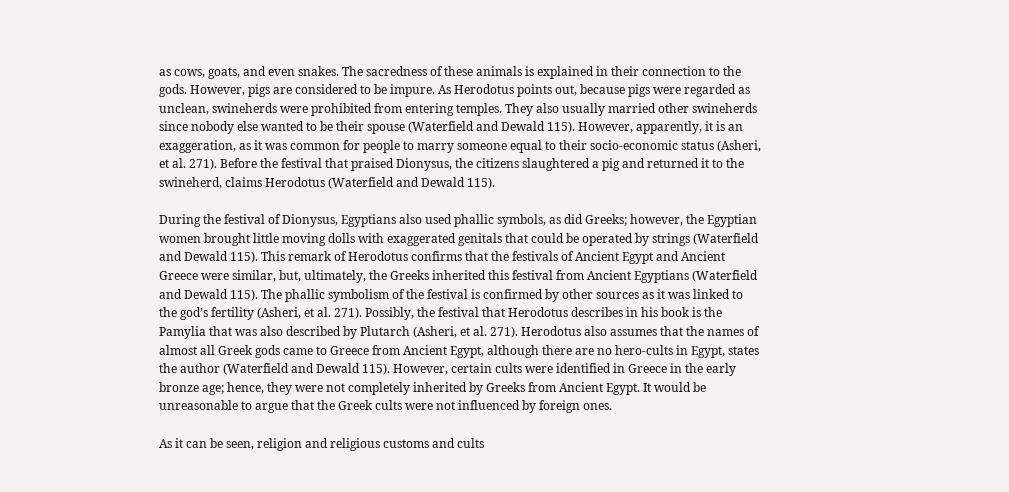as cows, goats, and even snakes. The sacredness of these animals is explained in their connection to the gods. However, pigs are considered to be impure. As Herodotus points out, because pigs were regarded as unclean, swineherds were prohibited from entering temples. They also usually married other swineherds since nobody else wanted to be their spouse (Waterfield and Dewald 115). However, apparently, it is an exaggeration, as it was common for people to marry someone equal to their socio-economic status (Asheri, et al. 271). Before the festival that praised Dionysus, the citizens slaughtered a pig and returned it to the swineherd, claims Herodotus (Waterfield and Dewald 115).

During the festival of Dionysus, Egyptians also used phallic symbols, as did Greeks; however, the Egyptian women brought little moving dolls with exaggerated genitals that could be operated by strings (Waterfield and Dewald 115). This remark of Herodotus confirms that the festivals of Ancient Egypt and Ancient Greece were similar, but, ultimately, the Greeks inherited this festival from Ancient Egyptians (Waterfield and Dewald 115). The phallic symbolism of the festival is confirmed by other sources as it was linked to the god’s fertility (Asheri, et al. 271). Possibly, the festival that Herodotus describes in his book is the Pamylia that was also described by Plutarch (Asheri, et al. 271). Herodotus also assumes that the names of almost all Greek gods came to Greece from Ancient Egypt, although there are no hero-cults in Egypt, states the author (Waterfield and Dewald 115). However, certain cults were identified in Greece in the early bronze age; hence, they were not completely inherited by Greeks from Ancient Egypt. It would be unreasonable to argue that the Greek cults were not influenced by foreign ones.

As it can be seen, religion and religious customs and cults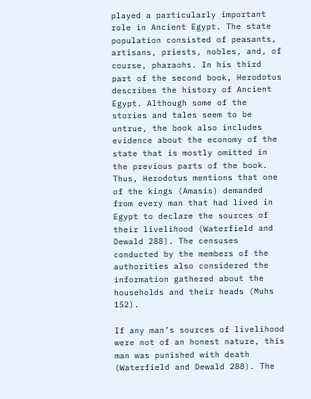played a particularly important role in Ancient Egypt. The state population consisted of peasants, artisans, priests, nobles, and, of course, pharaohs. In his third part of the second book, Herodotus describes the history of Ancient Egypt. Although some of the stories and tales seem to be untrue, the book also includes evidence about the economy of the state that is mostly omitted in the previous parts of the book. Thus, Herodotus mentions that one of the kings (Amasis) demanded from every man that had lived in Egypt to declare the sources of their livelihood (Waterfield and Dewald 288). The censuses conducted by the members of the authorities also considered the information gathered about the households and their heads (Muhs 152).

If any man’s sources of livelihood were not of an honest nature, this man was punished with death (Waterfield and Dewald 288). The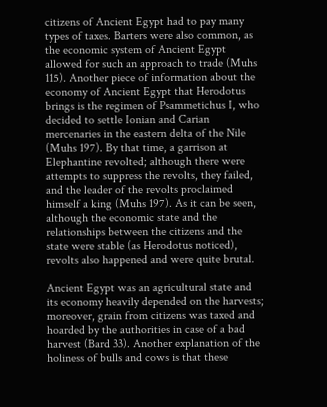citizens of Ancient Egypt had to pay many types of taxes. Barters were also common, as the economic system of Ancient Egypt allowed for such an approach to trade (Muhs 115). Another piece of information about the economy of Ancient Egypt that Herodotus brings is the regimen of Psammetichus I, who decided to settle Ionian and Carian mercenaries in the eastern delta of the Nile (Muhs 197). By that time, a garrison at Elephantine revolted; although there were attempts to suppress the revolts, they failed, and the leader of the revolts proclaimed himself a king (Muhs 197). As it can be seen, although the economic state and the relationships between the citizens and the state were stable (as Herodotus noticed), revolts also happened and were quite brutal.

Ancient Egypt was an agricultural state and its economy heavily depended on the harvests; moreover, grain from citizens was taxed and hoarded by the authorities in case of a bad harvest (Bard 33). Another explanation of the holiness of bulls and cows is that these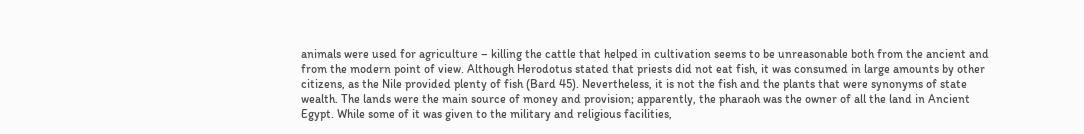animals were used for agriculture – killing the cattle that helped in cultivation seems to be unreasonable both from the ancient and from the modern point of view. Although Herodotus stated that priests did not eat fish, it was consumed in large amounts by other citizens, as the Nile provided plenty of fish (Bard 45). Nevertheless, it is not the fish and the plants that were synonyms of state wealth. The lands were the main source of money and provision; apparently, the pharaoh was the owner of all the land in Ancient Egypt. While some of it was given to the military and religious facilities,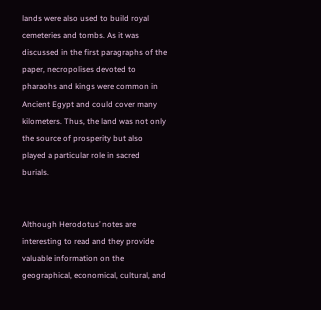lands were also used to build royal cemeteries and tombs. As it was discussed in the first paragraphs of the paper, necropolises devoted to pharaohs and kings were common in Ancient Egypt and could cover many kilometers. Thus, the land was not only the source of prosperity but also played a particular role in sacred burials.


Although Herodotus’ notes are interesting to read and they provide valuable information on the geographical, economical, cultural, and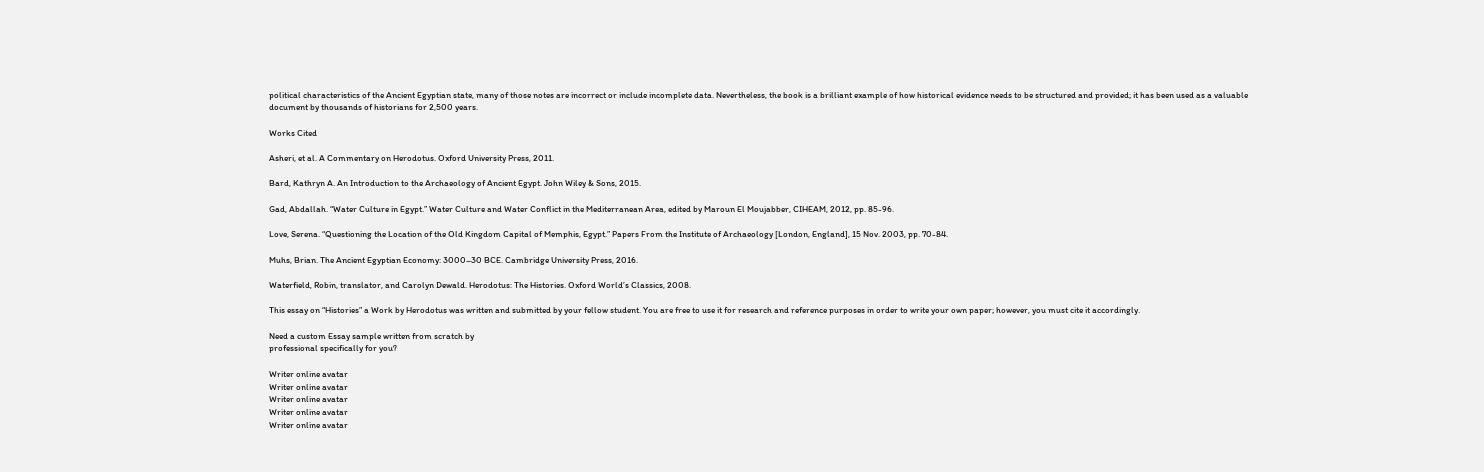political characteristics of the Ancient Egyptian state, many of those notes are incorrect or include incomplete data. Nevertheless, the book is a brilliant example of how historical evidence needs to be structured and provided; it has been used as a valuable document by thousands of historians for 2,500 years.

Works Cited

Asheri, et al. A Commentary on Herodotus. Oxford University Press, 2011.

Bard, Kathryn A. An Introduction to the Archaeology of Ancient Egypt. John Wiley & Sons, 2015.

Gad, Abdallah. “Water Culture in Egypt.” Water Culture and Water Conflict in the Mediterranean Area, edited by Maroun El Moujabber, CIHEAM, 2012, pp. 85-96.

Love, Serena. “Questioning the Location of the Old Kingdom Capital of Memphis, Egypt.” Papers From the Institute of Archaeology [London, England], 15 Nov. 2003, pp. 70-84.

Muhs, Brian. The Ancient Egyptian Economy: 3000–30 BCE. Cambridge University Press, 2016.

Waterfield, Robin, translator, and Carolyn Dewald. Herodotus: The Histories. Oxford World’s Classics, 2008.

This essay on “Histories” a Work by Herodotus was written and submitted by your fellow student. You are free to use it for research and reference purposes in order to write your own paper; however, you must cite it accordingly.

Need a custom Essay sample written from scratch by
professional specifically for you?

Writer online avatar
Writer online avatar
Writer online avatar
Writer online avatar
Writer online avatar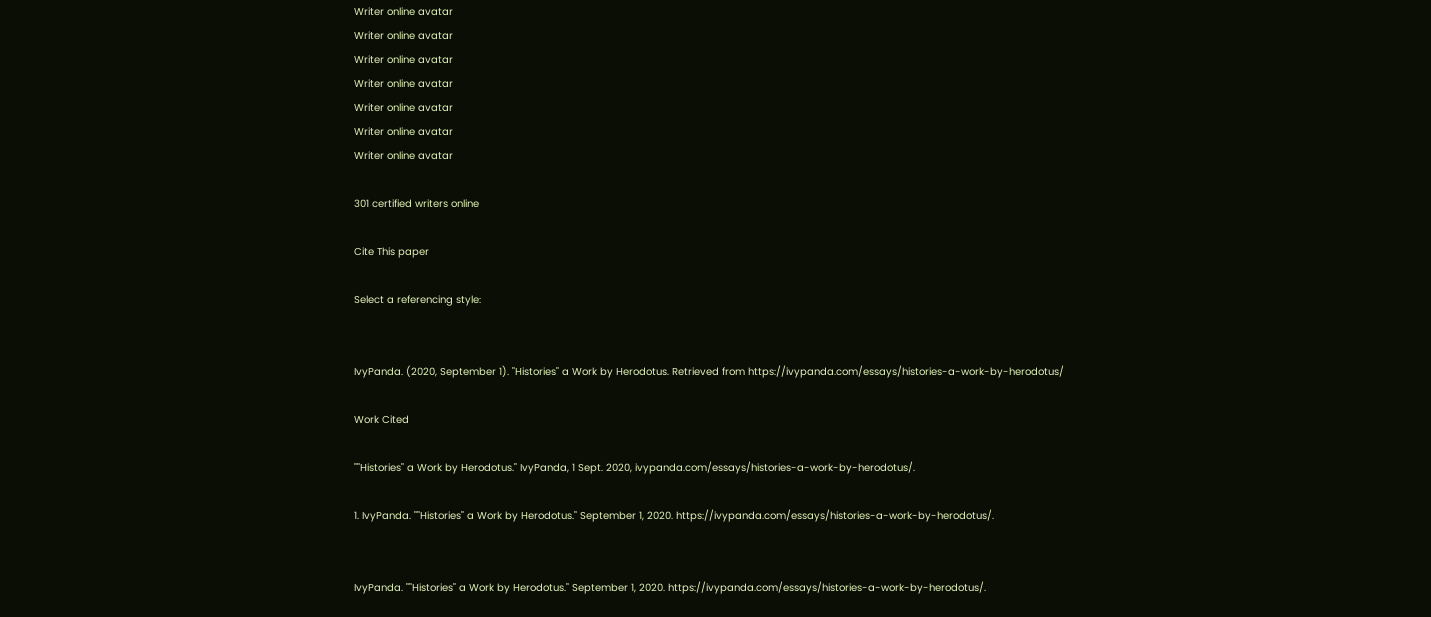Writer online avatar
Writer online avatar
Writer online avatar
Writer online avatar
Writer online avatar
Writer online avatar
Writer online avatar

301 certified writers online

Cite This paper

Select a referencing style:


IvyPanda. (2020, September 1). "Histories" a Work by Herodotus. Retrieved from https://ivypanda.com/essays/histories-a-work-by-herodotus/

Work Cited

""Histories" a Work by Herodotus." IvyPanda, 1 Sept. 2020, ivypanda.com/essays/histories-a-work-by-herodotus/.

1. IvyPanda. ""Histories" a Work by Herodotus." September 1, 2020. https://ivypanda.com/essays/histories-a-work-by-herodotus/.


IvyPanda. ""Histories" a Work by Herodotus." September 1, 2020. https://ivypanda.com/essays/histories-a-work-by-herodotus/.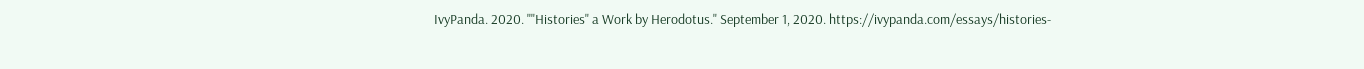IvyPanda. 2020. ""Histories" a Work by Herodotus." September 1, 2020. https://ivypanda.com/essays/histories-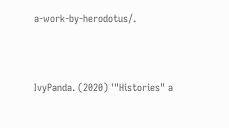a-work-by-herodotus/.


IvyPanda. (2020) '"Histories" a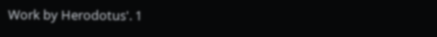Work by Herodotus'. 1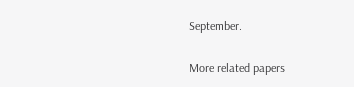September.

More related papers